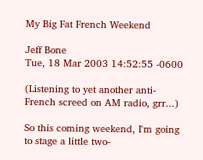My Big Fat French Weekend

Jeff Bone
Tue, 18 Mar 2003 14:52:55 -0600

(Listening to yet another anti-French screed on AM radio, grr...)

So this coming weekend, I'm going to stage a little two-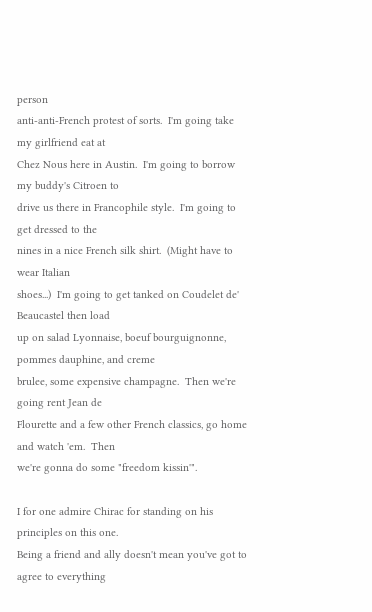person
anti-anti-French protest of sorts.  I'm going take my girlfriend eat at
Chez Nous here in Austin.  I'm going to borrow my buddy's Citroen to
drive us there in Francophile style.  I'm going to get dressed to the
nines in a nice French silk shirt.  (Might have to wear Italian
shoes...)  I'm going to get tanked on Coudelet de' Beaucastel then load
up on salad Lyonnaise, boeuf bourguignonne, pommes dauphine, and creme
brulee, some expensive champagne.  Then we're going rent Jean de
Flourette and a few other French classics, go home and watch 'em.  Then
we're gonna do some "freedom kissin'".

I for one admire Chirac for standing on his principles on this one.
Being a friend and ally doesn't mean you've got to agree to everything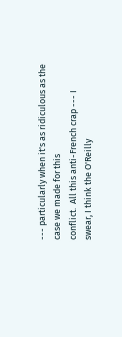--- particularly when it's as ridiculous as the case we made for this
conflict.  All this anti-French crap --- I swear, I think the O'Reilly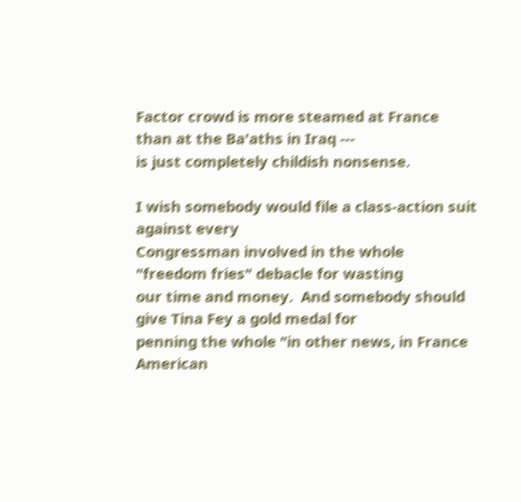Factor crowd is more steamed at France than at the Ba'aths in Iraq ---
is just completely childish nonsense.

I wish somebody would file a class-action suit against every
Congressman involved in the whole "freedom fries" debacle for wasting
our time and money.  And somebody should give Tina Fey a gold medal for
penning the whole "in other news, in France American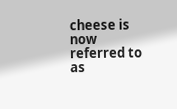cheese is now
referred to as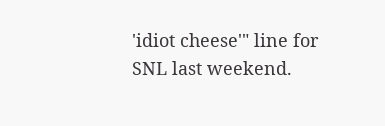'idiot cheese'" line for SNL last weekend.